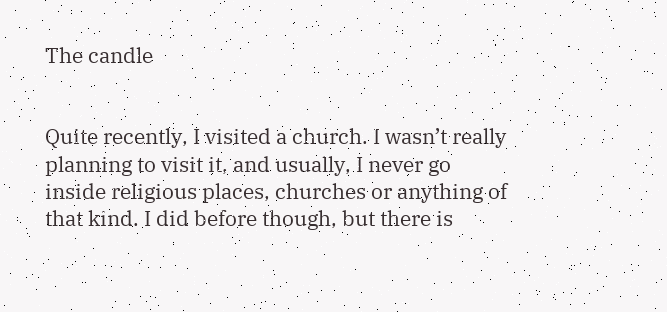The candle


Quite recently, I visited a church. I wasn’t really planning to visit it, and usually, I never go inside religious places, churches or anything of that kind. I did before though, but there is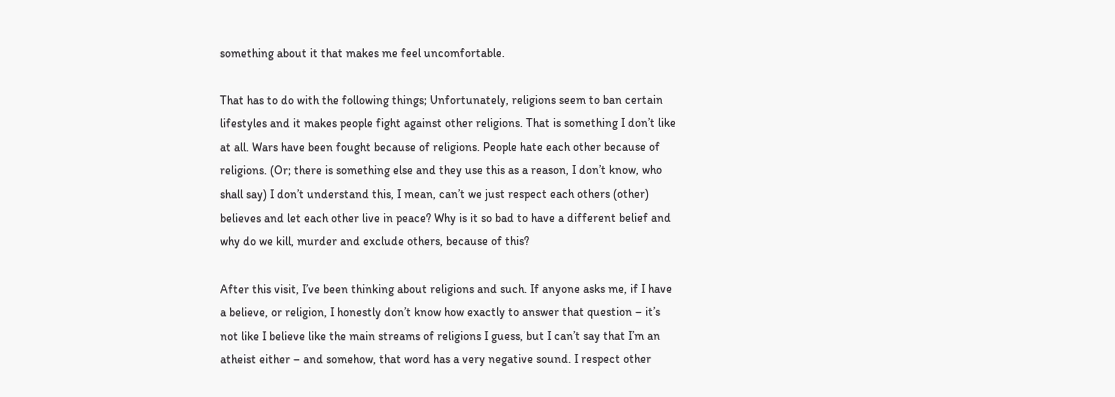something about it that makes me feel uncomfortable.

That has to do with the following things; Unfortunately, religions seem to ban certain lifestyles and it makes people fight against other religions. That is something I don’t like at all. Wars have been fought because of religions. People hate each other because of religions. (Or; there is something else and they use this as a reason, I don’t know, who shall say) I don’t understand this, I mean, can’t we just respect each others (other) believes and let each other live in peace? Why is it so bad to have a different belief and why do we kill, murder and exclude others, because of this?

After this visit, I’ve been thinking about religions and such. If anyone asks me, if I have a believe, or religion, I honestly don’t know how exactly to answer that question – it’s not like I believe like the main streams of religions I guess, but I can’t say that I’m an atheist either – and somehow, that word has a very negative sound. I respect other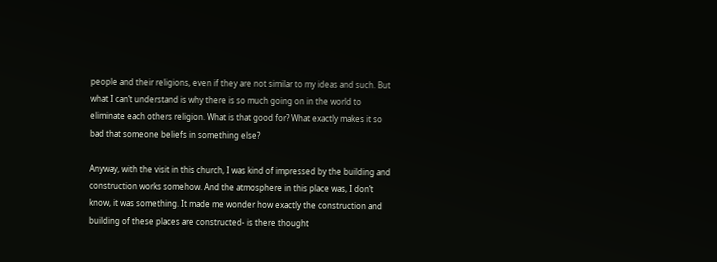people and their religions, even if they are not similar to my ideas and such. But what I can’t understand is why there is so much going on in the world to eliminate each others religion. What is that good for? What exactly makes it so bad that someone beliefs in something else?

Anyway, with the visit in this church, I was kind of impressed by the building and construction works somehow. And the atmosphere in this place was, I don’t know, it was something. It made me wonder how exactly the construction and building of these places are constructed- is there thought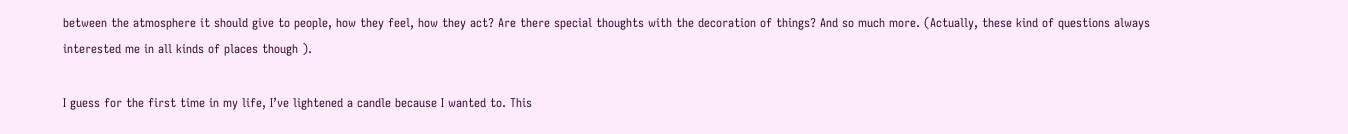between the atmosphere it should give to people, how they feel, how they act? Are there special thoughts with the decoration of things? And so much more. (Actually, these kind of questions always interested me in all kinds of places though ).

I guess for the first time in my life, I’ve lightened a candle because I wanted to. This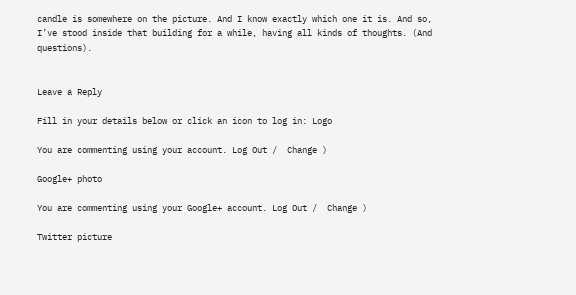candle is somewhere on the picture. And I know exactly which one it is. And so,  I’ve stood inside that building for a while, having all kinds of thoughts. (And questions).


Leave a Reply

Fill in your details below or click an icon to log in: Logo

You are commenting using your account. Log Out /  Change )

Google+ photo

You are commenting using your Google+ account. Log Out /  Change )

Twitter picture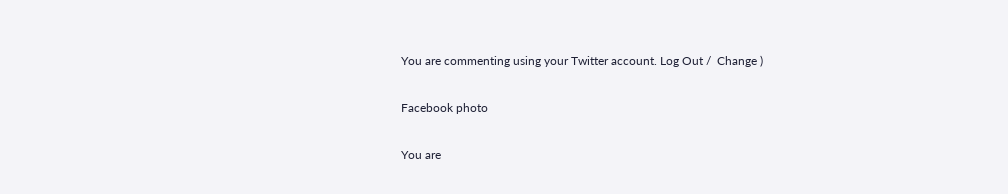You are commenting using your Twitter account. Log Out /  Change )

Facebook photo

You are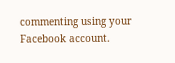commenting using your Facebook account.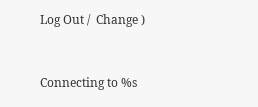Log Out /  Change )


Connecting to %s